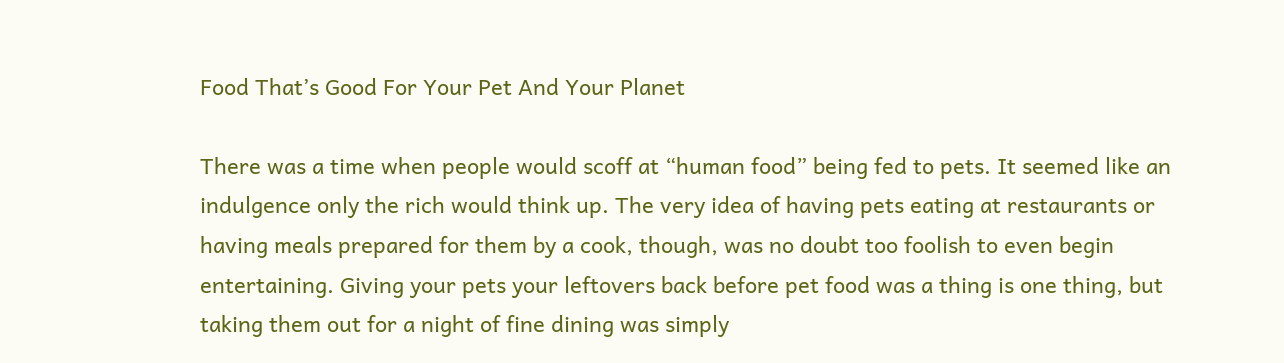Food That’s Good For Your Pet And Your Planet

There was a time when people would scoff at “human food” being fed to pets. It seemed like an indulgence only the rich would think up. The very idea of having pets eating at restaurants or having meals prepared for them by a cook, though, was no doubt too foolish to even begin entertaining. Giving your pets your leftovers back before pet food was a thing is one thing, but taking them out for a night of fine dining was simply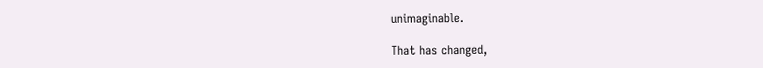unimaginable.

That has changed,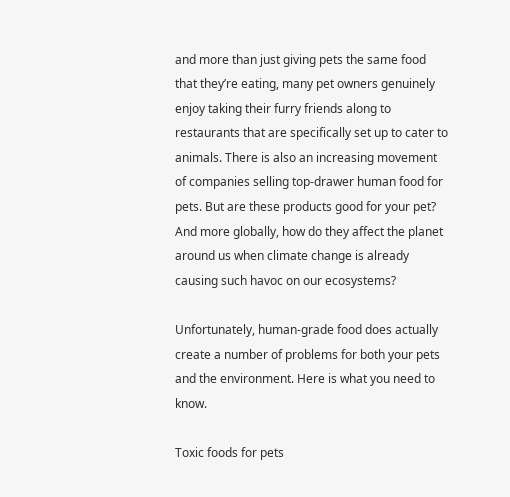and more than just giving pets the same food that they’re eating, many pet owners genuinely enjoy taking their furry friends along to restaurants that are specifically set up to cater to animals. There is also an increasing movement of companies selling top-drawer human food for pets. But are these products good for your pet? And more globally, how do they affect the planet around us when climate change is already causing such havoc on our ecosystems?

Unfortunately, human-grade food does actually create a number of problems for both your pets and the environment. Here is what you need to know.

Toxic foods for pets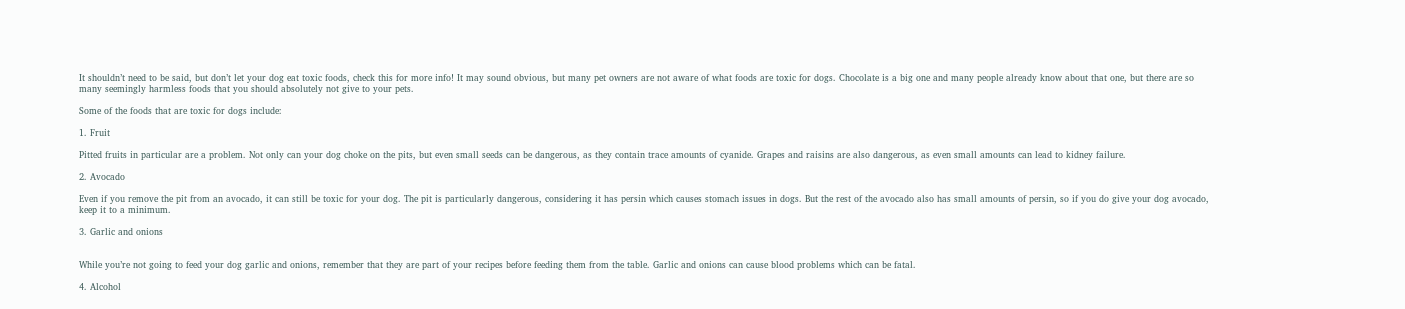It shouldn’t need to be said, but don’t let your dog eat toxic foods, check this for more info! It may sound obvious, but many pet owners are not aware of what foods are toxic for dogs. Chocolate is a big one and many people already know about that one, but there are so many seemingly harmless foods that you should absolutely not give to your pets.

Some of the foods that are toxic for dogs include:

1. Fruit

Pitted fruits in particular are a problem. Not only can your dog choke on the pits, but even small seeds can be dangerous, as they contain trace amounts of cyanide. Grapes and raisins are also dangerous, as even small amounts can lead to kidney failure.

2. Avocado

Even if you remove the pit from an avocado, it can still be toxic for your dog. The pit is particularly dangerous, considering it has persin which causes stomach issues in dogs. But the rest of the avocado also has small amounts of persin, so if you do give your dog avocado, keep it to a minimum.

3. Garlic and onions


While you’re not going to feed your dog garlic and onions, remember that they are part of your recipes before feeding them from the table. Garlic and onions can cause blood problems which can be fatal.

4. Alcohol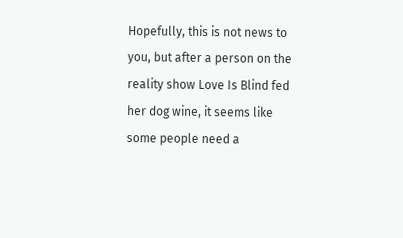Hopefully, this is not news to you, but after a person on the reality show Love Is Blind fed her dog wine, it seems like some people need a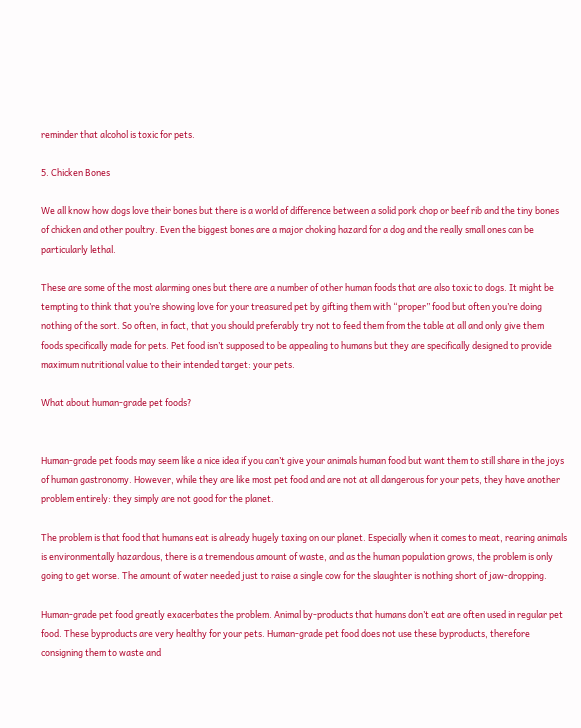reminder that alcohol is toxic for pets.

5. Chicken Bones

We all know how dogs love their bones but there is a world of difference between a solid pork chop or beef rib and the tiny bones of chicken and other poultry. Even the biggest bones are a major choking hazard for a dog and the really small ones can be particularly lethal.

These are some of the most alarming ones but there are a number of other human foods that are also toxic to dogs. It might be tempting to think that you’re showing love for your treasured pet by gifting them with “proper” food but often you’re doing nothing of the sort. So often, in fact, that you should preferably try not to feed them from the table at all and only give them foods specifically made for pets. Pet food isn’t supposed to be appealing to humans but they are specifically designed to provide maximum nutritional value to their intended target: your pets.

What about human-grade pet foods?


Human-grade pet foods may seem like a nice idea if you can’t give your animals human food but want them to still share in the joys of human gastronomy. However, while they are like most pet food and are not at all dangerous for your pets, they have another problem entirely: they simply are not good for the planet.

The problem is that food that humans eat is already hugely taxing on our planet. Especially when it comes to meat, rearing animals is environmentally hazardous, there is a tremendous amount of waste, and as the human population grows, the problem is only going to get worse. The amount of water needed just to raise a single cow for the slaughter is nothing short of jaw-dropping.

Human-grade pet food greatly exacerbates the problem. Animal by-products that humans don’t eat are often used in regular pet food. These byproducts are very healthy for your pets. Human-grade pet food does not use these byproducts, therefore consigning them to waste and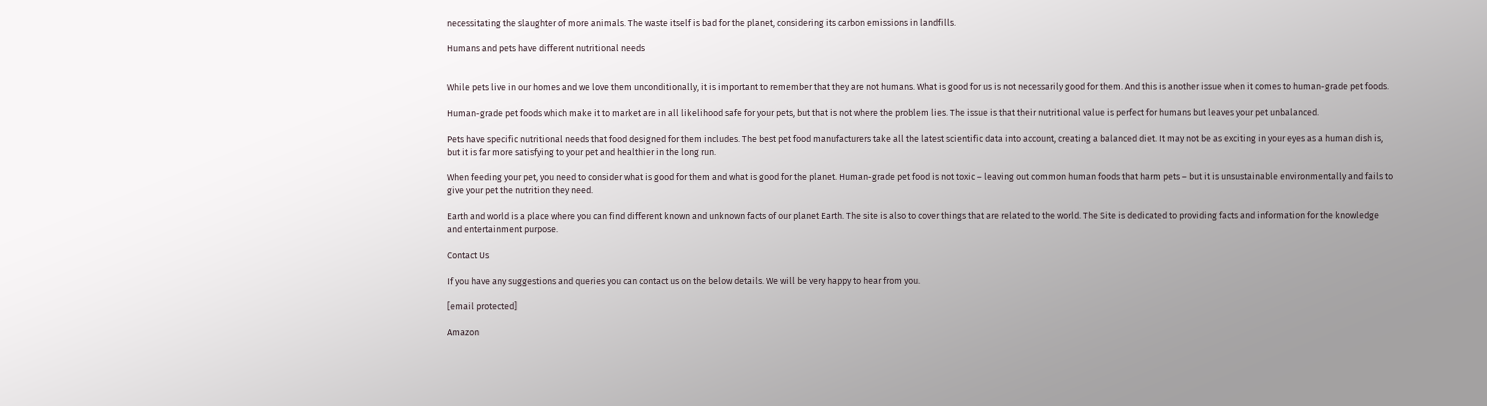necessitating the slaughter of more animals. The waste itself is bad for the planet, considering its carbon emissions in landfills.

Humans and pets have different nutritional needs


While pets live in our homes and we love them unconditionally, it is important to remember that they are not humans. What is good for us is not necessarily good for them. And this is another issue when it comes to human-grade pet foods.

Human-grade pet foods which make it to market are in all likelihood safe for your pets, but that is not where the problem lies. The issue is that their nutritional value is perfect for humans but leaves your pet unbalanced.

Pets have specific nutritional needs that food designed for them includes. The best pet food manufacturers take all the latest scientific data into account, creating a balanced diet. It may not be as exciting in your eyes as a human dish is, but it is far more satisfying to your pet and healthier in the long run.

When feeding your pet, you need to consider what is good for them and what is good for the planet. Human-grade pet food is not toxic – leaving out common human foods that harm pets – but it is unsustainable environmentally and fails to give your pet the nutrition they need.

Earth and world is a place where you can find different known and unknown facts of our planet Earth. The site is also to cover things that are related to the world. The Site is dedicated to providing facts and information for the knowledge and entertainment purpose.

Contact Us

If you have any suggestions and queries you can contact us on the below details. We will be very happy to hear from you.

[email protected]

Amazon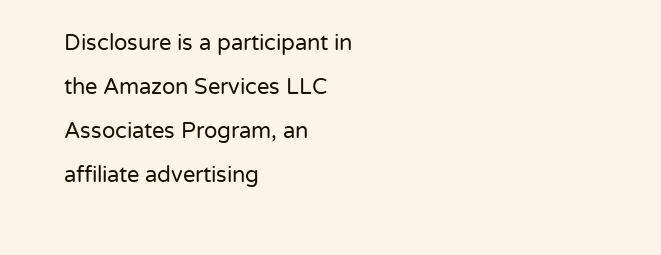Disclosure is a participant in the Amazon Services LLC Associates Program, an affiliate advertising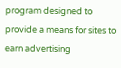program designed to provide a means for sites to earn advertising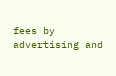fees by advertising and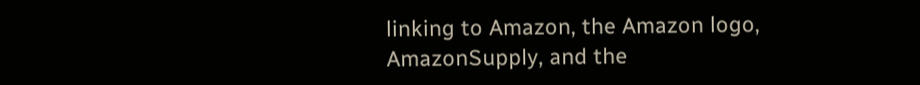linking to Amazon, the Amazon logo, AmazonSupply, and the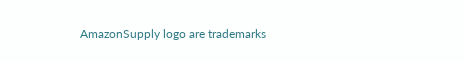AmazonSupply logo are trademarks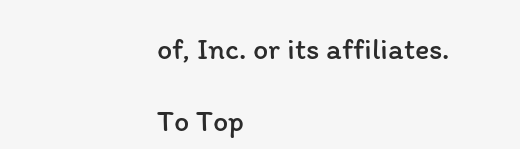of, Inc. or its affiliates.

To Top